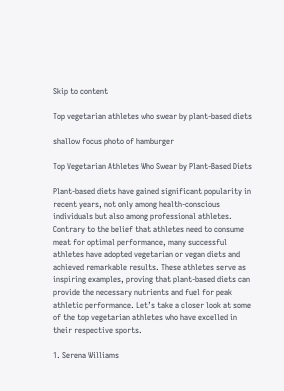Skip to content

Top vegetarian athletes who swear by plant-based diets

shallow focus photo of hamburger

Top Vegetarian Athletes Who Swear by Plant-Based Diets

Plant-based diets have gained significant popularity in recent years, not only among health-conscious individuals but also among professional athletes. Contrary to the belief that athletes need to consume meat for optimal performance, many successful athletes have adopted vegetarian or vegan diets and achieved remarkable results. These athletes serve as inspiring examples, proving that plant-based diets can provide the necessary nutrients and fuel for peak athletic performance. Let’s take a closer look at some of the top vegetarian athletes who have excelled in their respective sports.

1. Serena Williams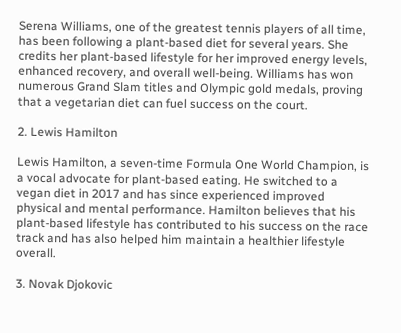Serena Williams, one of the greatest tennis players of all time, has been following a plant-based diet for several years. She credits her plant-based lifestyle for her improved energy levels, enhanced recovery, and overall well-being. Williams has won numerous Grand Slam titles and Olympic gold medals, proving that a vegetarian diet can fuel success on the court.

2. Lewis Hamilton

Lewis Hamilton, a seven-time Formula One World Champion, is a vocal advocate for plant-based eating. He switched to a vegan diet in 2017 and has since experienced improved physical and mental performance. Hamilton believes that his plant-based lifestyle has contributed to his success on the race track and has also helped him maintain a healthier lifestyle overall.

3. Novak Djokovic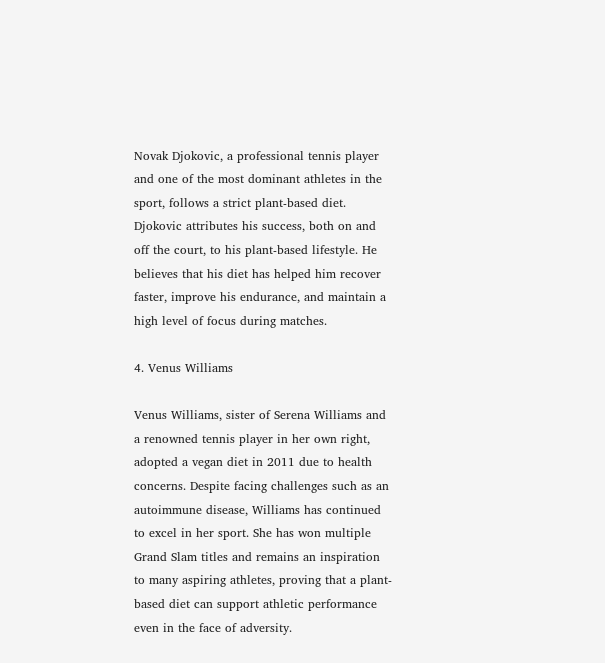Novak Djokovic, a professional tennis player and one of the most dominant athletes in the sport, follows a strict plant-based diet. Djokovic attributes his success, both on and off the court, to his plant-based lifestyle. He believes that his diet has helped him recover faster, improve his endurance, and maintain a high level of focus during matches.

4. Venus Williams

Venus Williams, sister of Serena Williams and a renowned tennis player in her own right, adopted a vegan diet in 2011 due to health concerns. Despite facing challenges such as an autoimmune disease, Williams has continued to excel in her sport. She has won multiple Grand Slam titles and remains an inspiration to many aspiring athletes, proving that a plant-based diet can support athletic performance even in the face of adversity.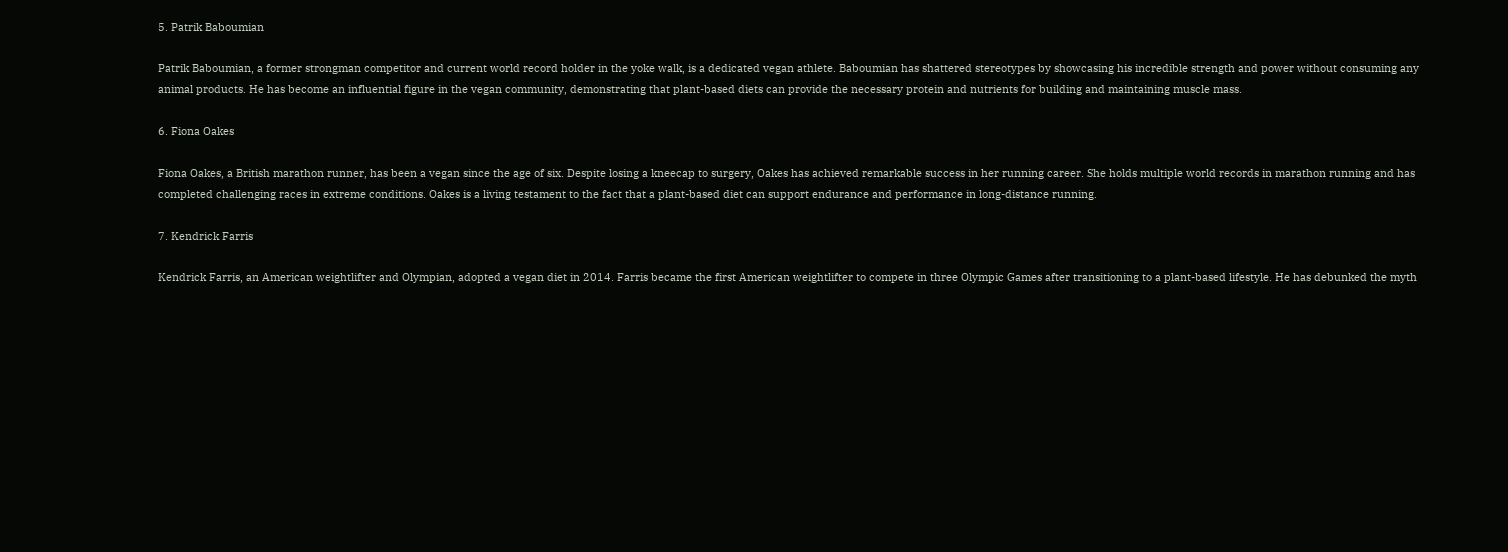5. Patrik Baboumian

Patrik Baboumian, a former strongman competitor and current world record holder in the yoke walk, is a dedicated vegan athlete. Baboumian has shattered stereotypes by showcasing his incredible strength and power without consuming any animal products. He has become an influential figure in the vegan community, demonstrating that plant-based diets can provide the necessary protein and nutrients for building and maintaining muscle mass.

6. Fiona Oakes

Fiona Oakes, a British marathon runner, has been a vegan since the age of six. Despite losing a kneecap to surgery, Oakes has achieved remarkable success in her running career. She holds multiple world records in marathon running and has completed challenging races in extreme conditions. Oakes is a living testament to the fact that a plant-based diet can support endurance and performance in long-distance running.

7. Kendrick Farris

Kendrick Farris, an American weightlifter and Olympian, adopted a vegan diet in 2014. Farris became the first American weightlifter to compete in three Olympic Games after transitioning to a plant-based lifestyle. He has debunked the myth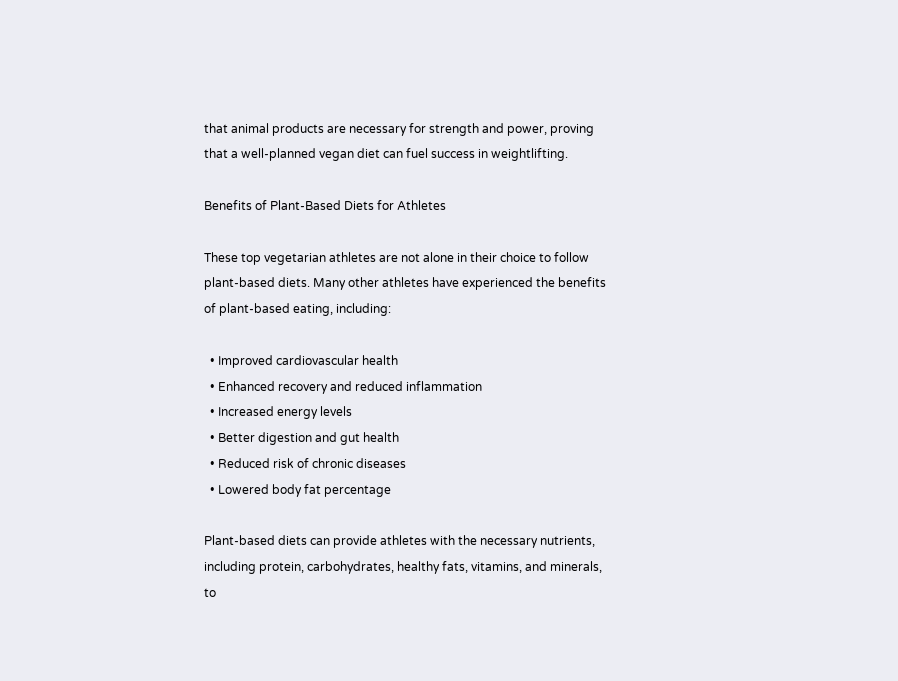that animal products are necessary for strength and power, proving that a well-planned vegan diet can fuel success in weightlifting.

Benefits of Plant-Based Diets for Athletes

These top vegetarian athletes are not alone in their choice to follow plant-based diets. Many other athletes have experienced the benefits of plant-based eating, including:

  • Improved cardiovascular health
  • Enhanced recovery and reduced inflammation
  • Increased energy levels
  • Better digestion and gut health
  • Reduced risk of chronic diseases
  • Lowered body fat percentage

Plant-based diets can provide athletes with the necessary nutrients, including protein, carbohydrates, healthy fats, vitamins, and minerals, to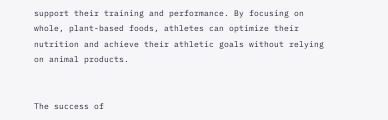support their training and performance. By focusing on whole, plant-based foods, athletes can optimize their nutrition and achieve their athletic goals without relying on animal products.


The success of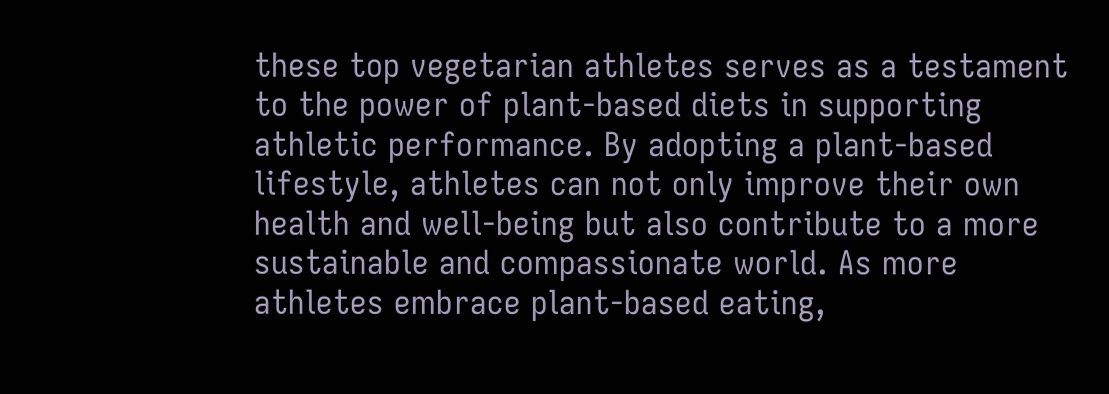these top vegetarian athletes serves as a testament to the power of plant-based diets in supporting athletic performance. By adopting a plant-based lifestyle, athletes can not only improve their own health and well-being but also contribute to a more sustainable and compassionate world. As more athletes embrace plant-based eating,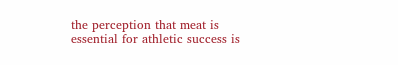the perception that meat is essential for athletic success is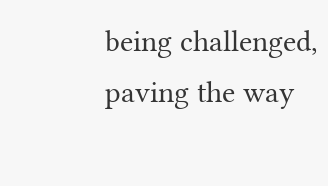being challenged, paving the way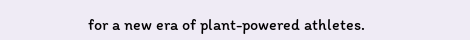for a new era of plant-powered athletes.